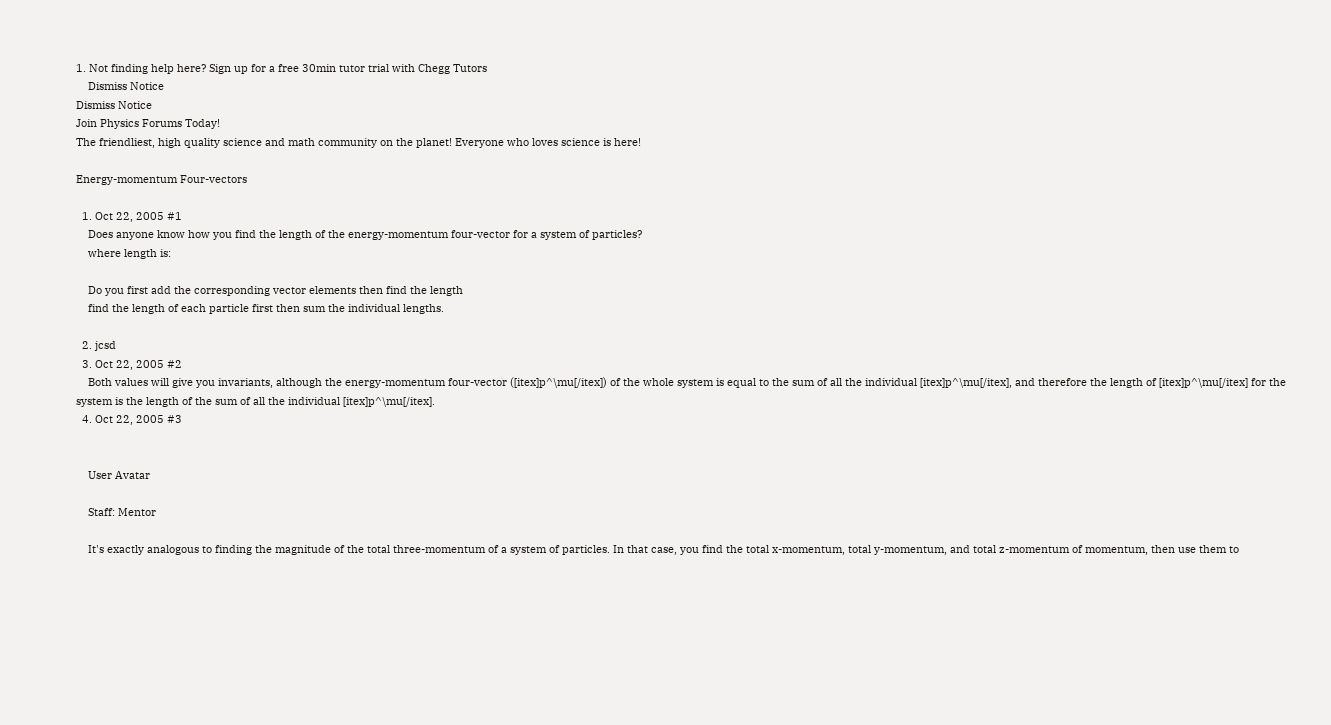1. Not finding help here? Sign up for a free 30min tutor trial with Chegg Tutors
    Dismiss Notice
Dismiss Notice
Join Physics Forums Today!
The friendliest, high quality science and math community on the planet! Everyone who loves science is here!

Energy-momentum Four-vectors

  1. Oct 22, 2005 #1
    Does anyone know how you find the length of the energy-momentum four-vector for a system of particles?
    where length is:

    Do you first add the corresponding vector elements then find the length
    find the length of each particle first then sum the individual lengths.

  2. jcsd
  3. Oct 22, 2005 #2
    Both values will give you invariants, although the energy-momentum four-vector ([itex]p^\mu[/itex]) of the whole system is equal to the sum of all the individual [itex]p^\mu[/itex], and therefore the length of [itex]p^\mu[/itex] for the system is the length of the sum of all the individual [itex]p^\mu[/itex].
  4. Oct 22, 2005 #3


    User Avatar

    Staff: Mentor

    It's exactly analogous to finding the magnitude of the total three-momentum of a system of particles. In that case, you find the total x-momentum, total y-momentum, and total z-momentum of momentum, then use them to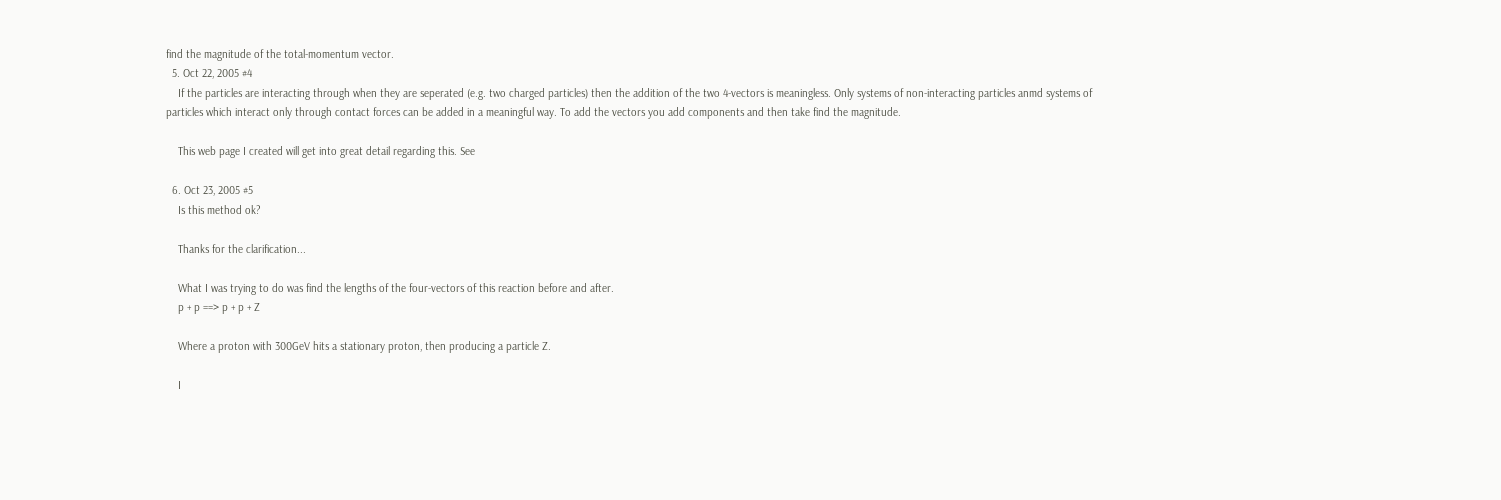find the magnitude of the total-momentum vector.
  5. Oct 22, 2005 #4
    If the particles are interacting through when they are seperated (e.g. two charged particles) then the addition of the two 4-vectors is meaningless. Only systems of non-interacting particles anmd systems of particles which interact only through contact forces can be added in a meaningful way. To add the vectors you add components and then take find the magnitude.

    This web page I created will get into great detail regarding this. See

  6. Oct 23, 2005 #5
    Is this method ok?

    Thanks for the clarification...

    What I was trying to do was find the lengths of the four-vectors of this reaction before and after.
    p + p ==> p + p + Z

    Where a proton with 300GeV hits a stationary proton, then producing a particle Z.

    I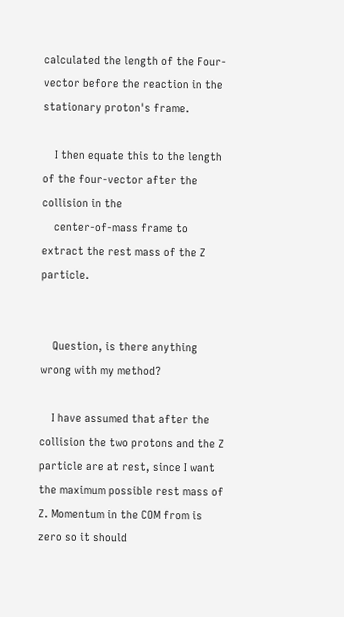calculated the length of the Four-vector before the reaction in the stationary proton's frame.

    I then equate this to the length of the four-vector after the collision in the
    center-of-mass frame to extract the rest mass of the Z particle.


    Question, is there anything wrong with my method?

    I have assumed that after the collision the two protons and the Z particle are at rest, since I want the maximum possible rest mass of Z. Momentum in the COM from is zero so it should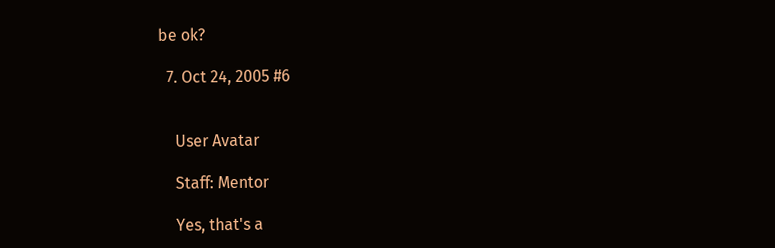be ok?

  7. Oct 24, 2005 #6


    User Avatar

    Staff: Mentor

    Yes, that's a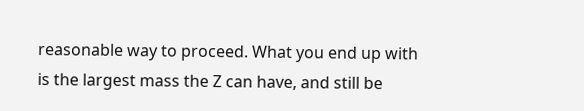reasonable way to proceed. What you end up with is the largest mass the Z can have, and still be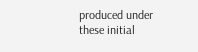produced under these initial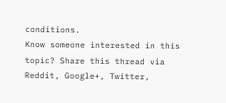conditions.
Know someone interested in this topic? Share this thread via Reddit, Google+, Twitter,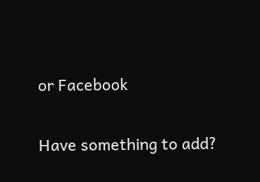or Facebook

Have something to add?